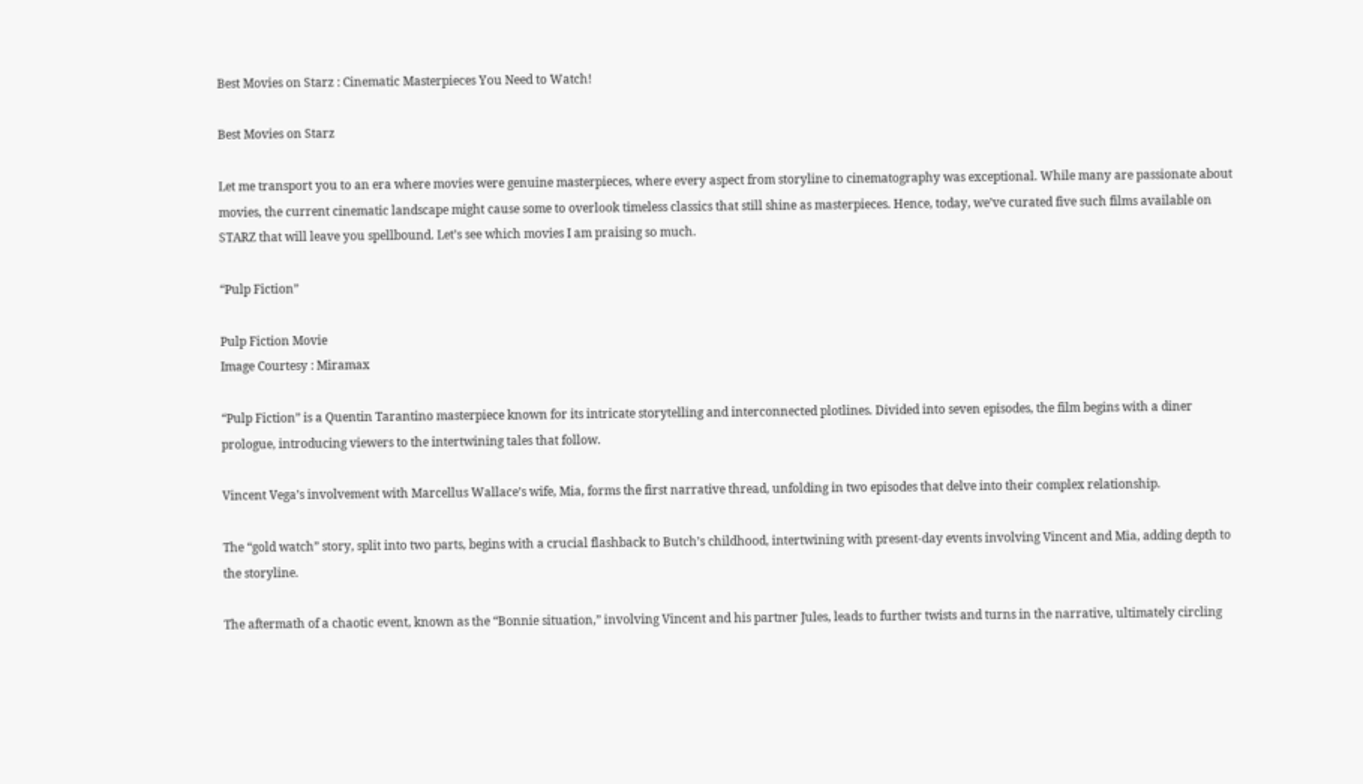Best Movies on Starz : Cinematic Masterpieces You Need to Watch!

Best Movies on Starz

Let me transport you to an era where movies were genuine masterpieces, where every aspect from storyline to cinematography was exceptional. While many are passionate about movies, the current cinematic landscape might cause some to overlook timeless classics that still shine as masterpieces. Hence, today, we’ve curated five such films available on STARZ that will leave you spellbound. Let’s see which movies I am praising so much.

“Pulp Fiction”

Pulp Fiction Movie
Image Courtesy : Miramax

“Pulp Fiction” is a Quentin Tarantino masterpiece known for its intricate storytelling and interconnected plotlines. Divided into seven episodes, the film begins with a diner prologue, introducing viewers to the intertwining tales that follow.

Vincent Vega’s involvement with Marcellus Wallace’s wife, Mia, forms the first narrative thread, unfolding in two episodes that delve into their complex relationship.

The “gold watch” story, split into two parts, begins with a crucial flashback to Butch’s childhood, intertwining with present-day events involving Vincent and Mia, adding depth to the storyline.

The aftermath of a chaotic event, known as the “Bonnie situation,” involving Vincent and his partner Jules, leads to further twists and turns in the narrative, ultimately circling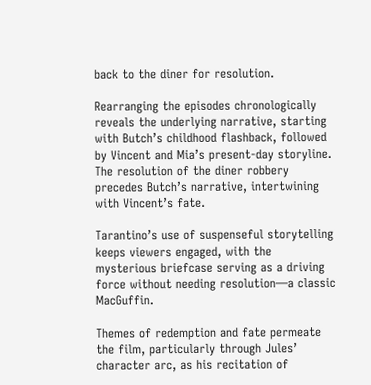back to the diner for resolution.

Rearranging the episodes chronologically reveals the underlying narrative, starting with Butch’s childhood flashback, followed by Vincent and Mia’s present-day storyline. The resolution of the diner robbery precedes Butch’s narrative, intertwining with Vincent’s fate.

Tarantino’s use of suspenseful storytelling keeps viewers engaged, with the mysterious briefcase serving as a driving force without needing resolution—a classic MacGuffin.

Themes of redemption and fate permeate the film, particularly through Jules’ character arc, as his recitation of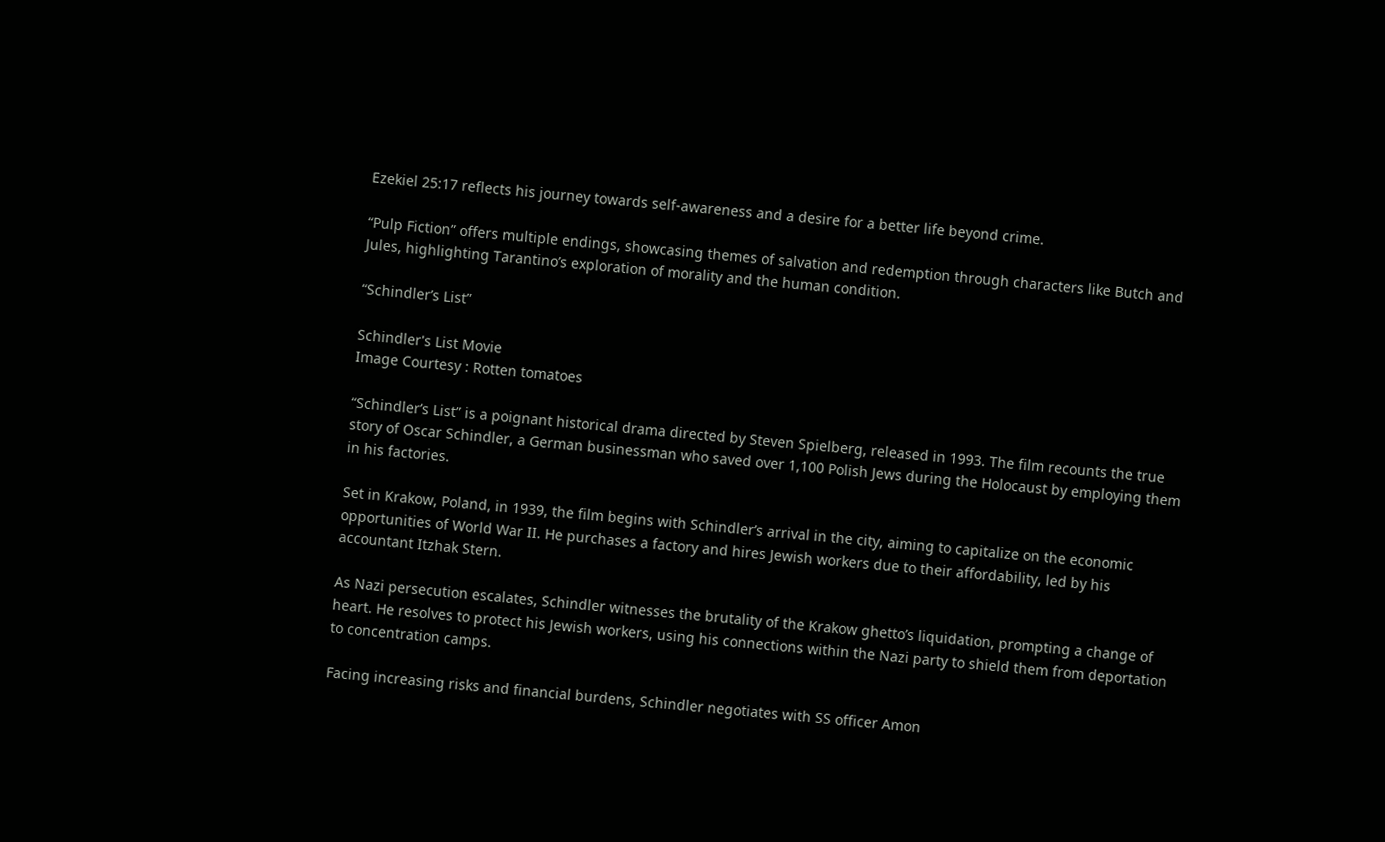Ezekiel 25:17 reflects his journey towards self-awareness and a desire for a better life beyond crime.

“Pulp Fiction” offers multiple endings, showcasing themes of salvation and redemption through characters like Butch and Jules, highlighting Tarantino’s exploration of morality and the human condition.

“Schindler’s List”

Schindler's List Movie
Image Courtesy : Rotten tomatoes

“Schindler’s List” is a poignant historical drama directed by Steven Spielberg, released in 1993. The film recounts the true story of Oscar Schindler, a German businessman who saved over 1,100 Polish Jews during the Holocaust by employing them in his factories.

Set in Krakow, Poland, in 1939, the film begins with Schindler’s arrival in the city, aiming to capitalize on the economic opportunities of World War II. He purchases a factory and hires Jewish workers due to their affordability, led by his accountant Itzhak Stern.

As Nazi persecution escalates, Schindler witnesses the brutality of the Krakow ghetto’s liquidation, prompting a change of heart. He resolves to protect his Jewish workers, using his connections within the Nazi party to shield them from deportation to concentration camps.

Facing increasing risks and financial burdens, Schindler negotiates with SS officer Amon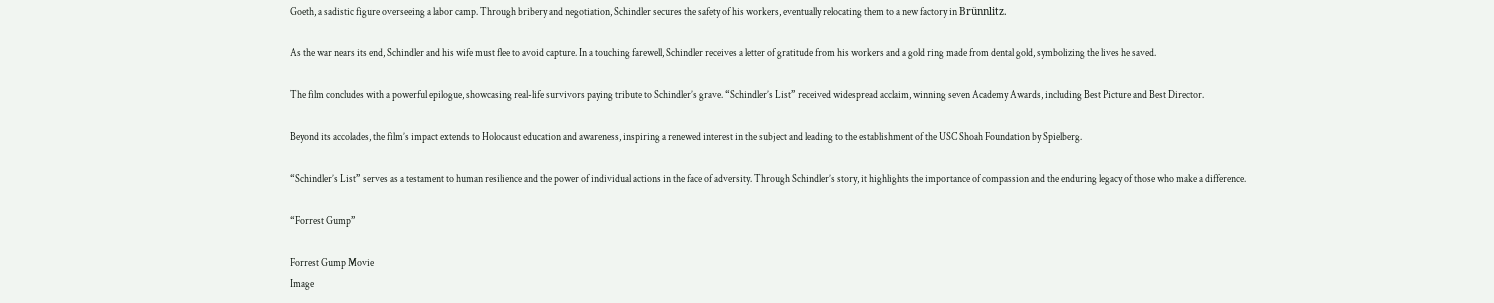Goeth, a sadistic figure overseeing a labor camp. Through bribery and negotiation, Schindler secures the safety of his workers, eventually relocating them to a new factory in Brünnlitz.

As the war nears its end, Schindler and his wife must flee to avoid capture. In a touching farewell, Schindler receives a letter of gratitude from his workers and a gold ring made from dental gold, symbolizing the lives he saved.

The film concludes with a powerful epilogue, showcasing real-life survivors paying tribute to Schindler’s grave. “Schindler’s List” received widespread acclaim, winning seven Academy Awards, including Best Picture and Best Director.

Beyond its accolades, the film’s impact extends to Holocaust education and awareness, inspiring a renewed interest in the subject and leading to the establishment of the USC Shoah Foundation by Spielberg.

“Schindler’s List” serves as a testament to human resilience and the power of individual actions in the face of adversity. Through Schindler’s story, it highlights the importance of compassion and the enduring legacy of those who make a difference.

“Forrest Gump”

Forrest Gump Movie
Image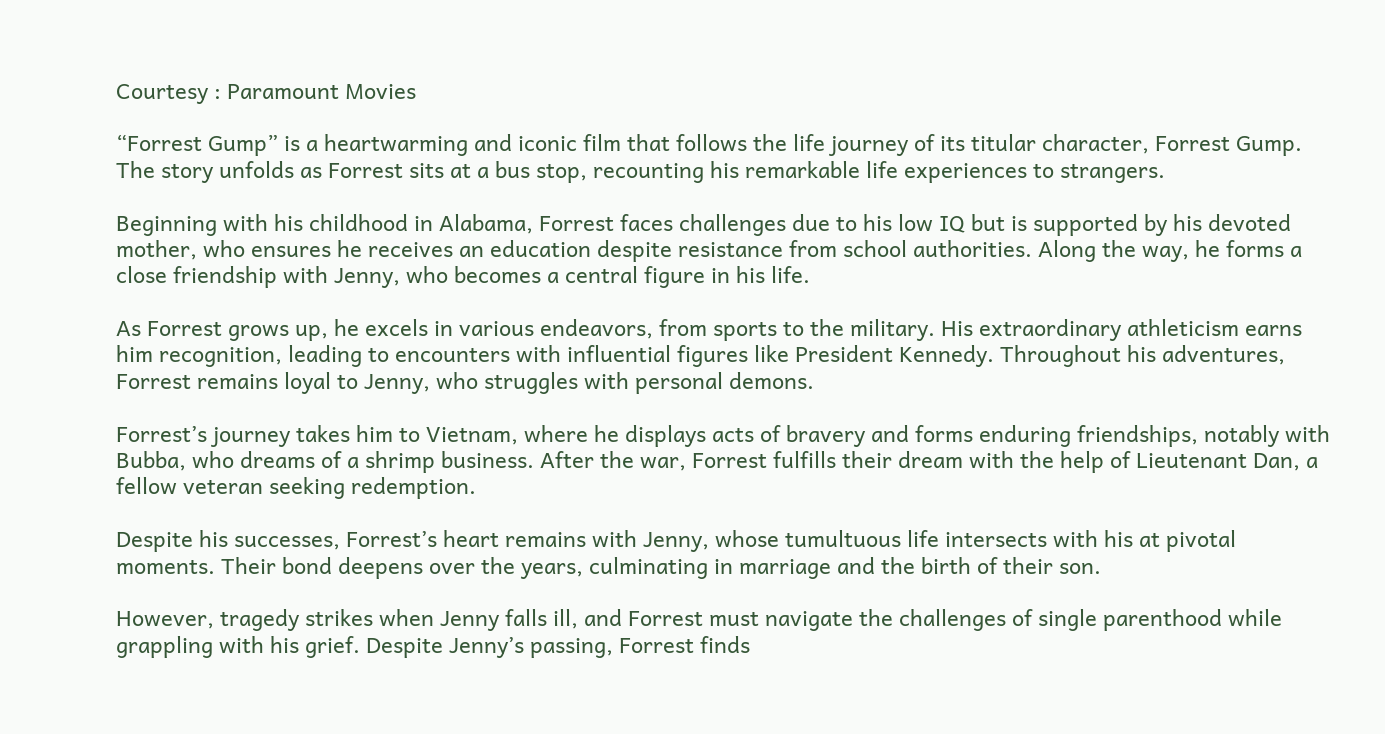Courtesy : Paramount Movies

“Forrest Gump” is a heartwarming and iconic film that follows the life journey of its titular character, Forrest Gump. The story unfolds as Forrest sits at a bus stop, recounting his remarkable life experiences to strangers.

Beginning with his childhood in Alabama, Forrest faces challenges due to his low IQ but is supported by his devoted mother, who ensures he receives an education despite resistance from school authorities. Along the way, he forms a close friendship with Jenny, who becomes a central figure in his life.

As Forrest grows up, he excels in various endeavors, from sports to the military. His extraordinary athleticism earns him recognition, leading to encounters with influential figures like President Kennedy. Throughout his adventures, Forrest remains loyal to Jenny, who struggles with personal demons.

Forrest’s journey takes him to Vietnam, where he displays acts of bravery and forms enduring friendships, notably with Bubba, who dreams of a shrimp business. After the war, Forrest fulfills their dream with the help of Lieutenant Dan, a fellow veteran seeking redemption.

Despite his successes, Forrest’s heart remains with Jenny, whose tumultuous life intersects with his at pivotal moments. Their bond deepens over the years, culminating in marriage and the birth of their son.

However, tragedy strikes when Jenny falls ill, and Forrest must navigate the challenges of single parenthood while grappling with his grief. Despite Jenny’s passing, Forrest finds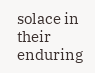solace in their enduring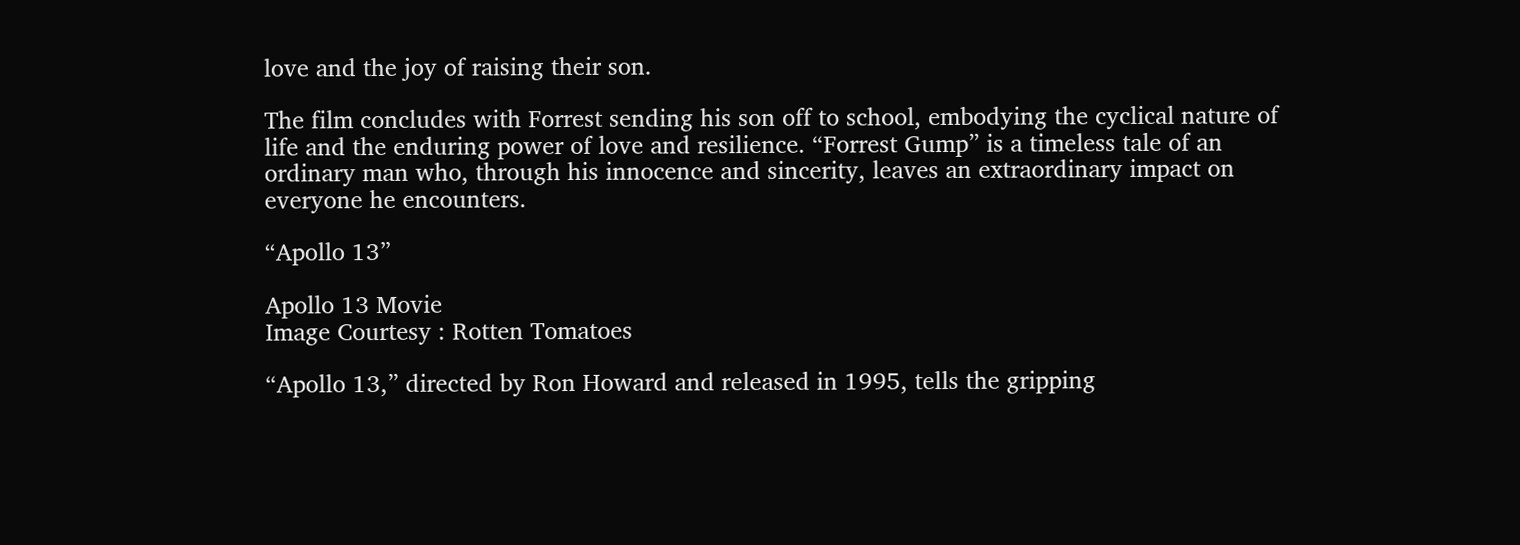love and the joy of raising their son.

The film concludes with Forrest sending his son off to school, embodying the cyclical nature of life and the enduring power of love and resilience. “Forrest Gump” is a timeless tale of an ordinary man who, through his innocence and sincerity, leaves an extraordinary impact on everyone he encounters.

“Apollo 13”

Apollo 13 Movie
Image Courtesy : Rotten Tomatoes

“Apollo 13,” directed by Ron Howard and released in 1995, tells the gripping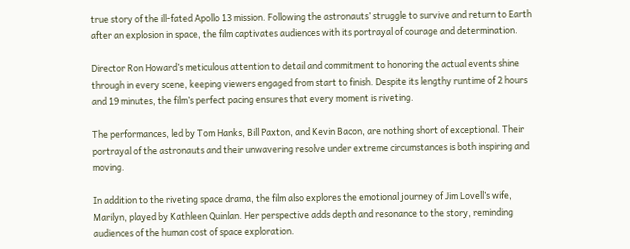true story of the ill-fated Apollo 13 mission. Following the astronauts’ struggle to survive and return to Earth after an explosion in space, the film captivates audiences with its portrayal of courage and determination.

Director Ron Howard’s meticulous attention to detail and commitment to honoring the actual events shine through in every scene, keeping viewers engaged from start to finish. Despite its lengthy runtime of 2 hours and 19 minutes, the film’s perfect pacing ensures that every moment is riveting.

The performances, led by Tom Hanks, Bill Paxton, and Kevin Bacon, are nothing short of exceptional. Their portrayal of the astronauts and their unwavering resolve under extreme circumstances is both inspiring and moving.

In addition to the riveting space drama, the film also explores the emotional journey of Jim Lovell’s wife, Marilyn, played by Kathleen Quinlan. Her perspective adds depth and resonance to the story, reminding audiences of the human cost of space exploration.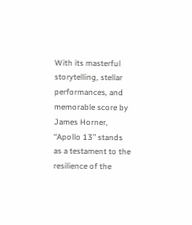With its masterful storytelling, stellar performances, and memorable score by James Horner, “Apollo 13” stands as a testament to the resilience of the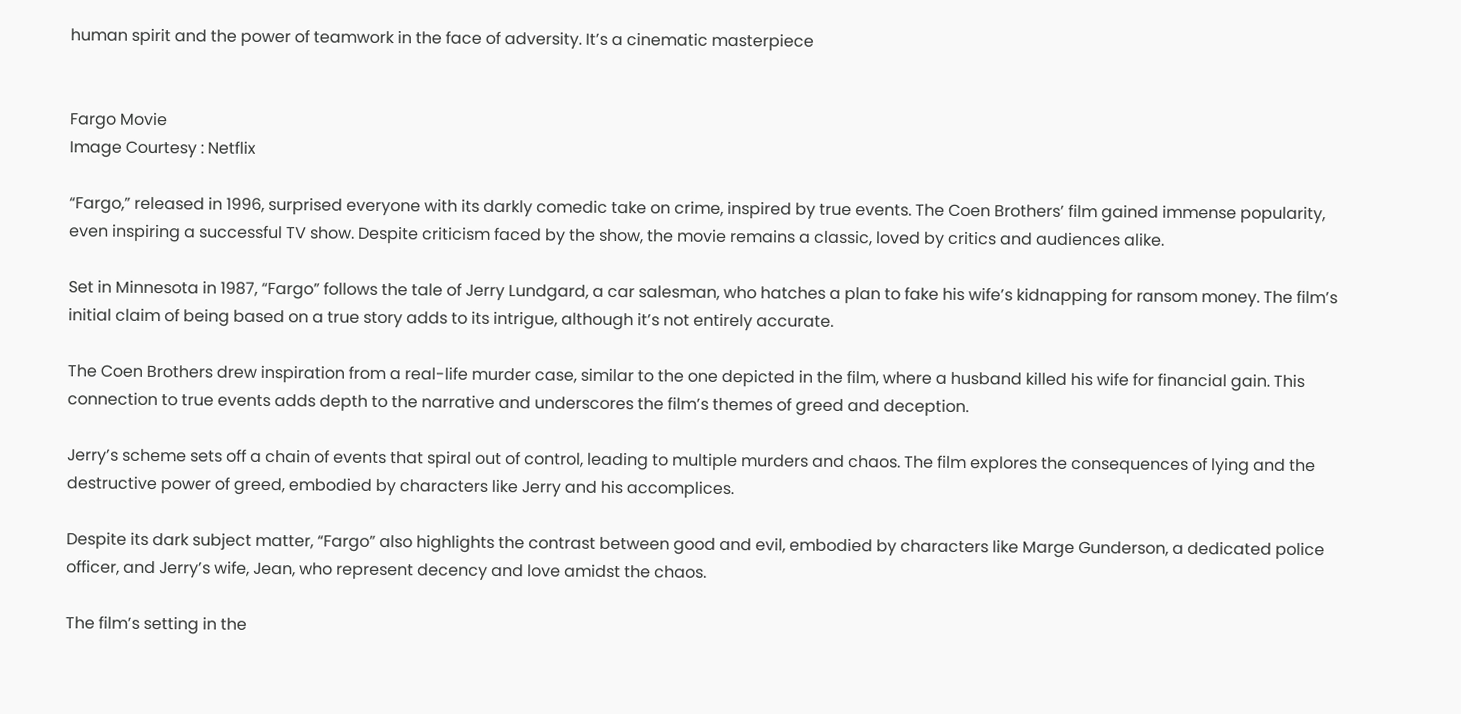human spirit and the power of teamwork in the face of adversity. It’s a cinematic masterpiece


Fargo Movie
Image Courtesy : Netflix

“Fargo,” released in 1996, surprised everyone with its darkly comedic take on crime, inspired by true events. The Coen Brothers’ film gained immense popularity, even inspiring a successful TV show. Despite criticism faced by the show, the movie remains a classic, loved by critics and audiences alike.

Set in Minnesota in 1987, “Fargo” follows the tale of Jerry Lundgard, a car salesman, who hatches a plan to fake his wife’s kidnapping for ransom money. The film’s initial claim of being based on a true story adds to its intrigue, although it’s not entirely accurate.

The Coen Brothers drew inspiration from a real-life murder case, similar to the one depicted in the film, where a husband killed his wife for financial gain. This connection to true events adds depth to the narrative and underscores the film’s themes of greed and deception.

Jerry’s scheme sets off a chain of events that spiral out of control, leading to multiple murders and chaos. The film explores the consequences of lying and the destructive power of greed, embodied by characters like Jerry and his accomplices.

Despite its dark subject matter, “Fargo” also highlights the contrast between good and evil, embodied by characters like Marge Gunderson, a dedicated police officer, and Jerry’s wife, Jean, who represent decency and love amidst the chaos.

The film’s setting in the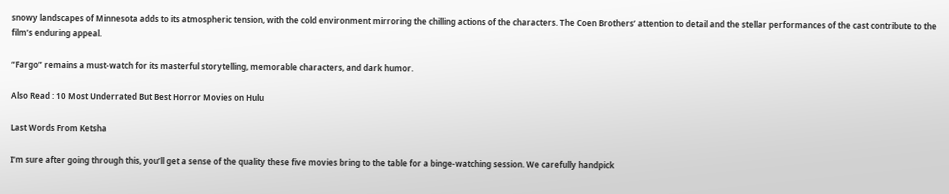snowy landscapes of Minnesota adds to its atmospheric tension, with the cold environment mirroring the chilling actions of the characters. The Coen Brothers’ attention to detail and the stellar performances of the cast contribute to the film’s enduring appeal.

“Fargo” remains a must-watch for its masterful storytelling, memorable characters, and dark humor.

Also Read : 10 Most Underrated But Best Horror Movies on Hulu

Last Words From Ketsha

I’m sure after going through this, you’ll get a sense of the quality these five movies bring to the table for a binge-watching session. We carefully handpick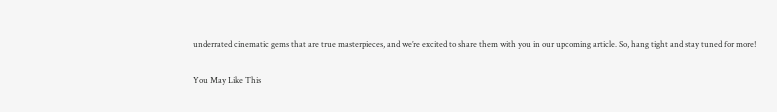underrated cinematic gems that are true masterpieces, and we’re excited to share them with you in our upcoming article. So, hang tight and stay tuned for more!

You May Like This